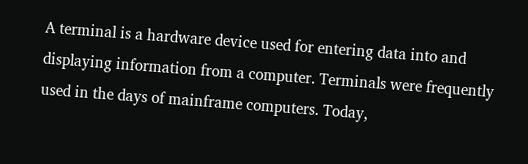A terminal is a hardware device used for entering data into and displaying information from a computer. Terminals were frequently used in the days of mainframe computers. Today,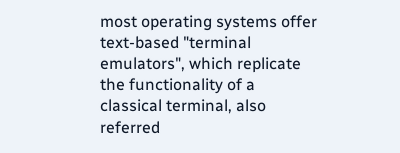most operating systems offer text-based "terminal emulators", which replicate the functionality of a classical terminal, also referred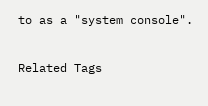to as a "system console".

Related Tags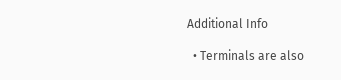Additional Info

  • Terminals are also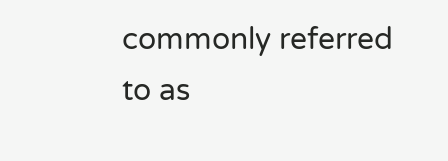commonly referred to as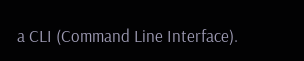a CLI (Command Line Interface).